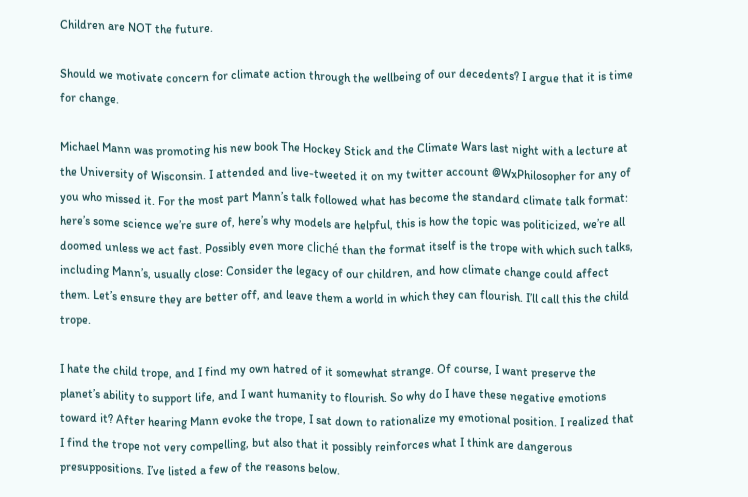Children are NOT the future.

Should we motivate concern for climate action through the wellbeing of our decedents? I argue that it is time for change.

Michael Mann was promoting his new book The Hockey Stick and the Climate Wars last night with a lecture at the University of Wisconsin. I attended and live-tweeted it on my twitter account @WxPhilosopher for any of you who missed it. For the most part Mann’s talk followed what has become the standard climate talk format: here’s some science we’re sure of, here’s why models are helpful, this is how the topic was politicized, we’re all doomed unless we act fast. Possibly even more cliché than the format itself is the trope with which such talks, including Mann’s, usually close: Consider the legacy of our children, and how climate change could affect them. Let’s ensure they are better off, and leave them a world in which they can flourish. I’ll call this the child trope.

I hate the child trope, and I find my own hatred of it somewhat strange. Of course, I want preserve the planet’s ability to support life, and I want humanity to flourish. So why do I have these negative emotions toward it? After hearing Mann evoke the trope, I sat down to rationalize my emotional position. I realized that I find the trope not very compelling, but also that it possibly reinforces what I think are dangerous presuppositions. I’ve listed a few of the reasons below.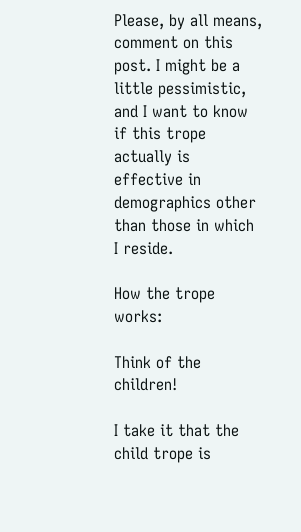Please, by all means, comment on this post. I might be a little pessimistic, and I want to know if this trope actually is effective in demographics other than those in which I reside.

How the trope works:

Think of the children!

I take it that the child trope is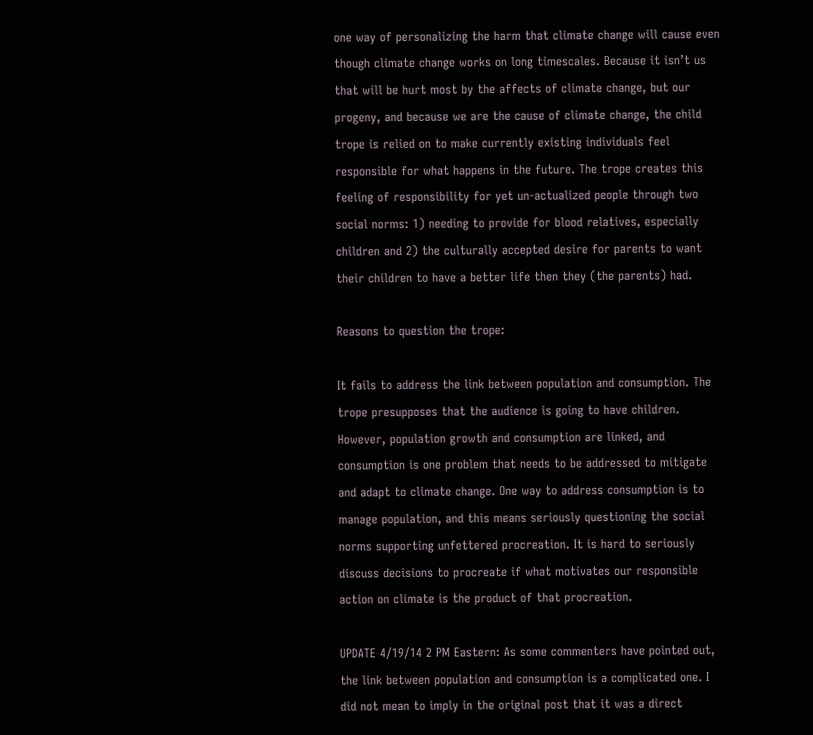one way of personalizing the harm that climate change will cause even though climate change works on long timescales. Because it isn’t us that will be hurt most by the affects of climate change, but our progeny, and because we are the cause of climate change, the child trope is relied on to make currently existing individuals feel responsible for what happens in the future. The trope creates this feeling of responsibility for yet un-actualized people through two social norms: 1) needing to provide for blood relatives, especially children and 2) the culturally accepted desire for parents to want their children to have a better life then they (the parents) had.

Reasons to question the trope:

It fails to address the link between population and consumption. The trope presupposes that the audience is going to have children. However, population growth and consumption are linked, and consumption is one problem that needs to be addressed to mitigate and adapt to climate change. One way to address consumption is to manage population, and this means seriously questioning the social norms supporting unfettered procreation. It is hard to seriously discuss decisions to procreate if what motivates our responsible action on climate is the product of that procreation.

UPDATE 4/19/14 2 PM Eastern: As some commenters have pointed out, the link between population and consumption is a complicated one. I did not mean to imply in the original post that it was a direct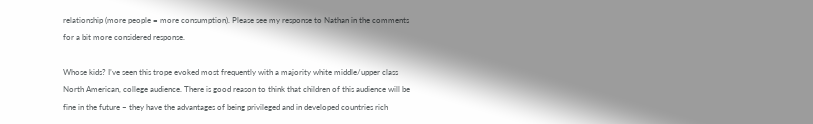relationship (more people = more consumption). Please see my response to Nathan in the comments for a bit more considered response.

Whose kids? I’ve seen this trope evoked most frequently with a majority white middle/upper class North American, college audience. There is good reason to think that children of this audience will be fine in the future – they have the advantages of being privileged and in developed countries rich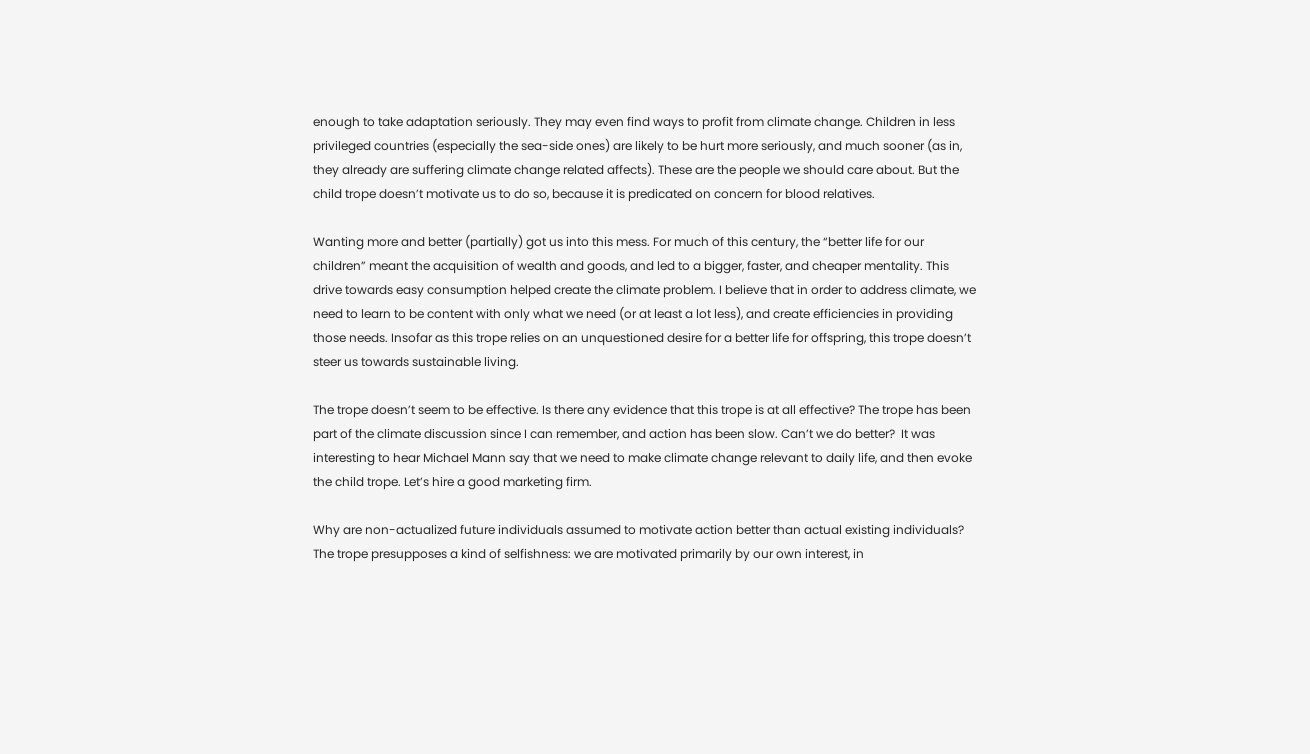enough to take adaptation seriously. They may even find ways to profit from climate change. Children in less privileged countries (especially the sea-side ones) are likely to be hurt more seriously, and much sooner (as in, they already are suffering climate change related affects). These are the people we should care about. But the child trope doesn’t motivate us to do so, because it is predicated on concern for blood relatives.

Wanting more and better (partially) got us into this mess. For much of this century, the “better life for our children” meant the acquisition of wealth and goods, and led to a bigger, faster, and cheaper mentality. This drive towards easy consumption helped create the climate problem. I believe that in order to address climate, we need to learn to be content with only what we need (or at least a lot less), and create efficiencies in providing those needs. Insofar as this trope relies on an unquestioned desire for a better life for offspring, this trope doesn’t steer us towards sustainable living.

The trope doesn’t seem to be effective. Is there any evidence that this trope is at all effective? The trope has been part of the climate discussion since I can remember, and action has been slow. Can’t we do better?  It was interesting to hear Michael Mann say that we need to make climate change relevant to daily life, and then evoke the child trope. Let’s hire a good marketing firm.

Why are non-actualized future individuals assumed to motivate action better than actual existing individuals? The trope presupposes a kind of selfishness: we are motivated primarily by our own interest, in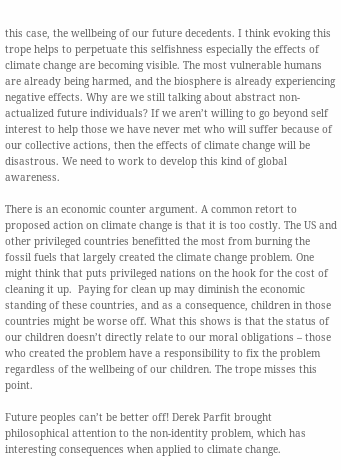this case, the wellbeing of our future decedents. I think evoking this trope helps to perpetuate this selfishness especially the effects of climate change are becoming visible. The most vulnerable humans are already being harmed, and the biosphere is already experiencing negative effects. Why are we still talking about abstract non-actualized future individuals? If we aren’t willing to go beyond self interest to help those we have never met who will suffer because of our collective actions, then the effects of climate change will be disastrous. We need to work to develop this kind of global awareness.

There is an economic counter argument. A common retort to proposed action on climate change is that it is too costly. The US and other privileged countries benefitted the most from burning the fossil fuels that largely created the climate change problem. One might think that puts privileged nations on the hook for the cost of cleaning it up.  Paying for clean up may diminish the economic standing of these countries, and as a consequence, children in those countries might be worse off. What this shows is that the status of our children doesn’t directly relate to our moral obligations – those who created the problem have a responsibility to fix the problem regardless of the wellbeing of our children. The trope misses this point.

Future peoples can’t be better off! Derek Parfit brought philosophical attention to the non-identity problem, which has interesting consequences when applied to climate change.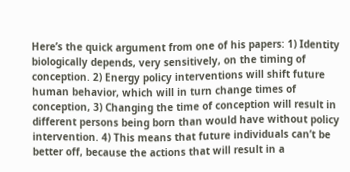Here’s the quick argument from one of his papers: 1) Identity biologically depends, very sensitively, on the timing of conception. 2) Energy policy interventions will shift future human behavior, which will in turn change times of conception, 3) Changing the time of conception will result in different persons being born than would have without policy intervention. 4) This means that future individuals can’t be better off, because the actions that will result in a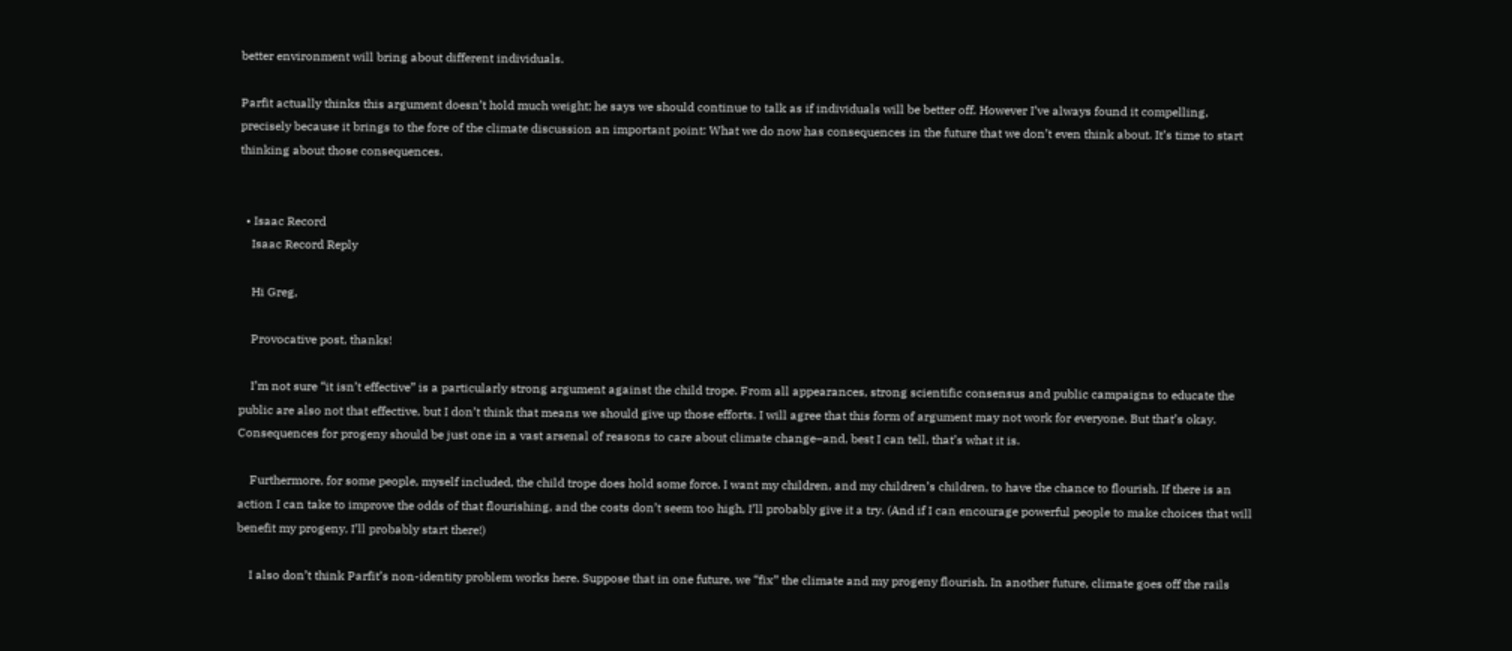better environment will bring about different individuals.

Parfit actually thinks this argument doesn’t hold much weight; he says we should continue to talk as if individuals will be better off. However I’ve always found it compelling, precisely because it brings to the fore of the climate discussion an important point: What we do now has consequences in the future that we don’t even think about. It’s time to start thinking about those consequences.


  • Isaac Record
    Isaac Record Reply

    Hi Greg,

    Provocative post, thanks!

    I’m not sure “it isn’t effective” is a particularly strong argument against the child trope. From all appearances, strong scientific consensus and public campaigns to educate the public are also not that effective, but I don’t think that means we should give up those efforts. I will agree that this form of argument may not work for everyone. But that’s okay. Consequences for progeny should be just one in a vast arsenal of reasons to care about climate change–and, best I can tell, that’s what it is.

    Furthermore, for some people, myself included, the child trope does hold some force. I want my children, and my children’s children, to have the chance to flourish. If there is an action I can take to improve the odds of that flourishing, and the costs don’t seem too high, I’ll probably give it a try. (And if I can encourage powerful people to make choices that will benefit my progeny, I’ll probably start there!)

    I also don’t think Parfit’s non-identity problem works here. Suppose that in one future, we “fix” the climate and my progeny flourish. In another future, climate goes off the rails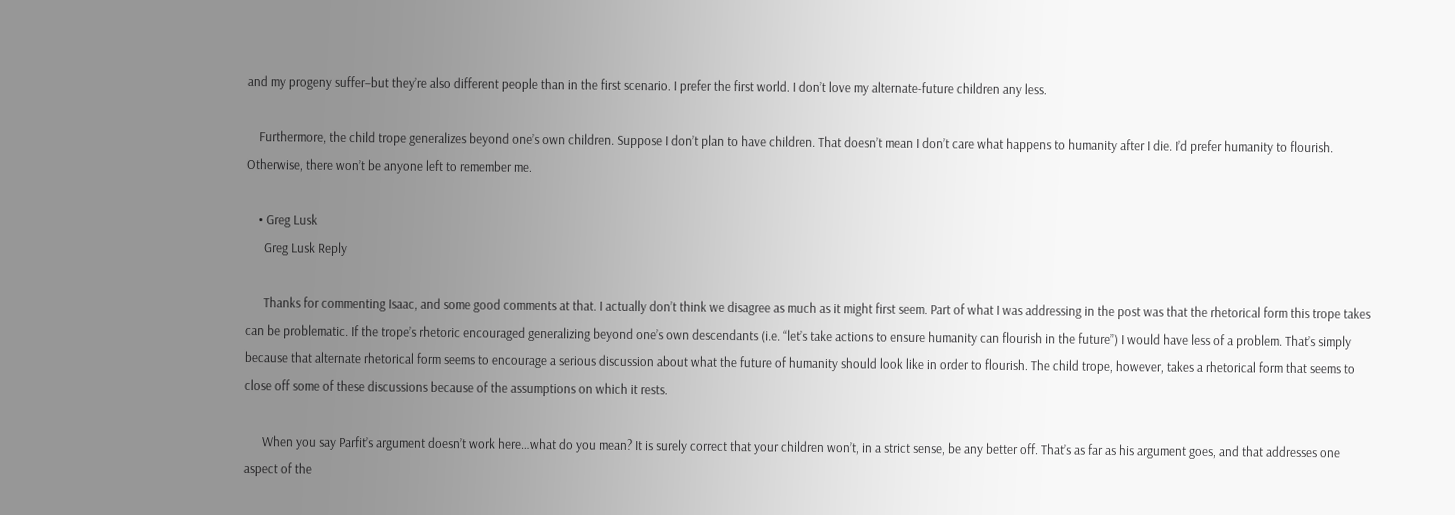and my progeny suffer–but they’re also different people than in the first scenario. I prefer the first world. I don’t love my alternate-future children any less.

    Furthermore, the child trope generalizes beyond one’s own children. Suppose I don’t plan to have children. That doesn’t mean I don’t care what happens to humanity after I die. I’d prefer humanity to flourish. Otherwise, there won’t be anyone left to remember me.

    • Greg Lusk
      Greg Lusk Reply

      Thanks for commenting Isaac, and some good comments at that. I actually don’t think we disagree as much as it might first seem. Part of what I was addressing in the post was that the rhetorical form this trope takes can be problematic. If the trope’s rhetoric encouraged generalizing beyond one’s own descendants (i.e. “let’s take actions to ensure humanity can flourish in the future”) I would have less of a problem. That’s simply because that alternate rhetorical form seems to encourage a serious discussion about what the future of humanity should look like in order to flourish. The child trope, however, takes a rhetorical form that seems to close off some of these discussions because of the assumptions on which it rests.

      When you say Parfit’s argument doesn’t work here…what do you mean? It is surely correct that your children won’t, in a strict sense, be any better off. That’s as far as his argument goes, and that addresses one aspect of the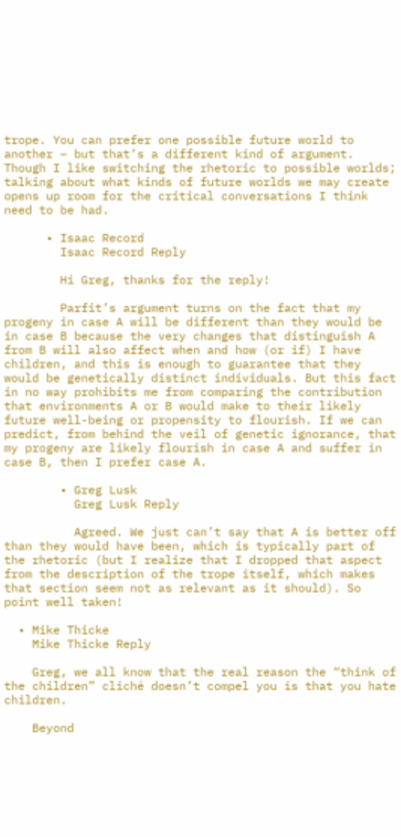trope. You can prefer one possible future world to another – but that’s a different kind of argument. Though I like switching the rhetoric to possible worlds; talking about what kinds of future worlds we may create opens up room for the critical conversations I think need to be had.

      • Isaac Record
        Isaac Record Reply

        Hi Greg, thanks for the reply!

        Parfit’s argument turns on the fact that my progeny in case A will be different than they would be in case B because the very changes that distinguish A from B will also affect when and how (or if) I have children, and this is enough to guarantee that they would be genetically distinct individuals. But this fact in no way prohibits me from comparing the contribution that environments A or B would make to their likely future well-being or propensity to flourish. If we can predict, from behind the veil of genetic ignorance, that my progeny are likely flourish in case A and suffer in case B, then I prefer case A.

        • Greg Lusk
          Greg Lusk Reply

          Agreed. We just can’t say that A is better off than they would have been, which is typically part of the rhetoric (but I realize that I dropped that aspect from the description of the trope itself, which makes that section seem not as relevant as it should). So point well taken!

  • Mike Thicke
    Mike Thicke Reply

    Greg, we all know that the real reason the “think of the children” cliché doesn’t compel you is that you hate children.

    Beyond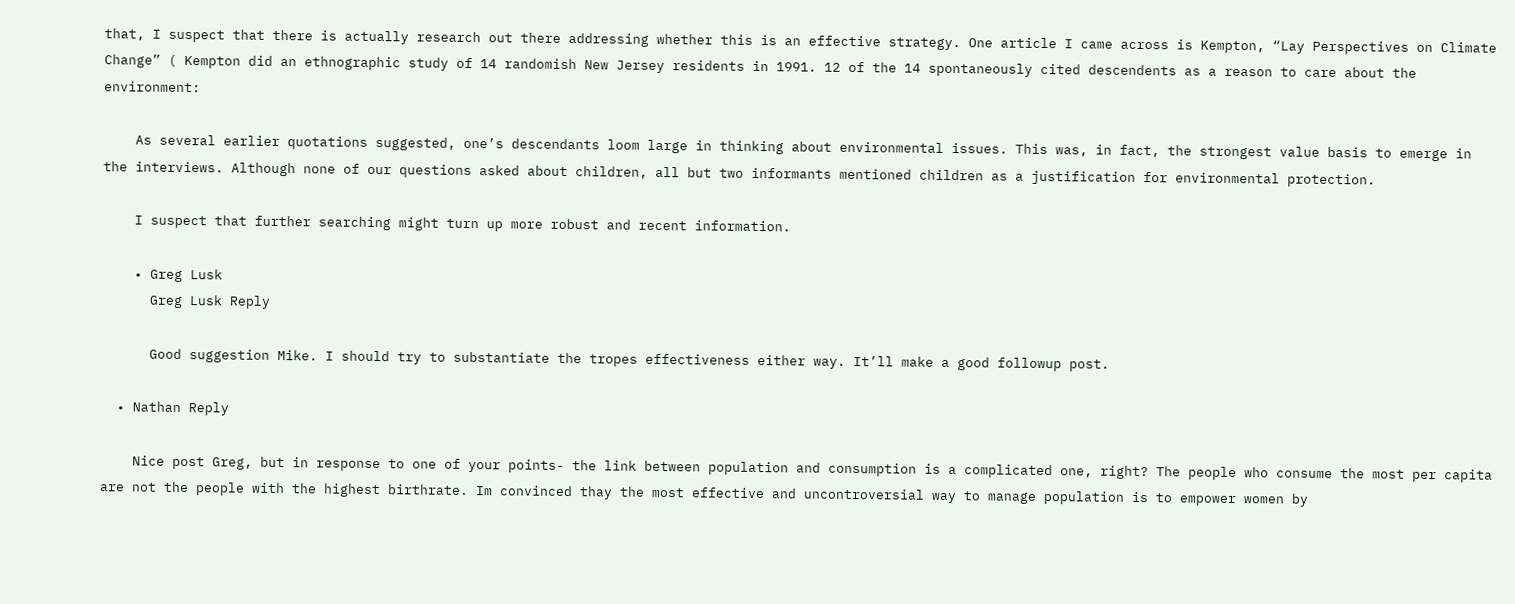that, I suspect that there is actually research out there addressing whether this is an effective strategy. One article I came across is Kempton, “Lay Perspectives on Climate Change” ( Kempton did an ethnographic study of 14 randomish New Jersey residents in 1991. 12 of the 14 spontaneously cited descendents as a reason to care about the environment:

    As several earlier quotations suggested, one’s descendants loom large in thinking about environmental issues. This was, in fact, the strongest value basis to emerge in the interviews. Although none of our questions asked about children, all but two informants mentioned children as a justification for environmental protection.

    I suspect that further searching might turn up more robust and recent information.

    • Greg Lusk
      Greg Lusk Reply

      Good suggestion Mike. I should try to substantiate the tropes effectiveness either way. It’ll make a good followup post.

  • Nathan Reply

    Nice post Greg, but in response to one of your points- the link between population and consumption is a complicated one, right? The people who consume the most per capita are not the people with the highest birthrate. Im convinced thay the most effective and uncontroversial way to manage population is to empower women by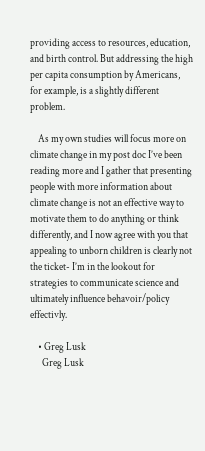providing access to resources, education, and birth control. But addressing the high per capita consumption by Americans, for example, is a slightly different problem.

    As my own studies will focus more on climate change in my post doc I’ve been reading more and I gather that presenting people with more information about climate change is not an effective way to motivate them to do anything or think differently, and I now agree with you that appealing to unborn children is clearly not the ticket- I’m in the lookout for strategies to communicate science and ultimately influence behavoir/policy effectivly.

    • Greg Lusk
      Greg Lusk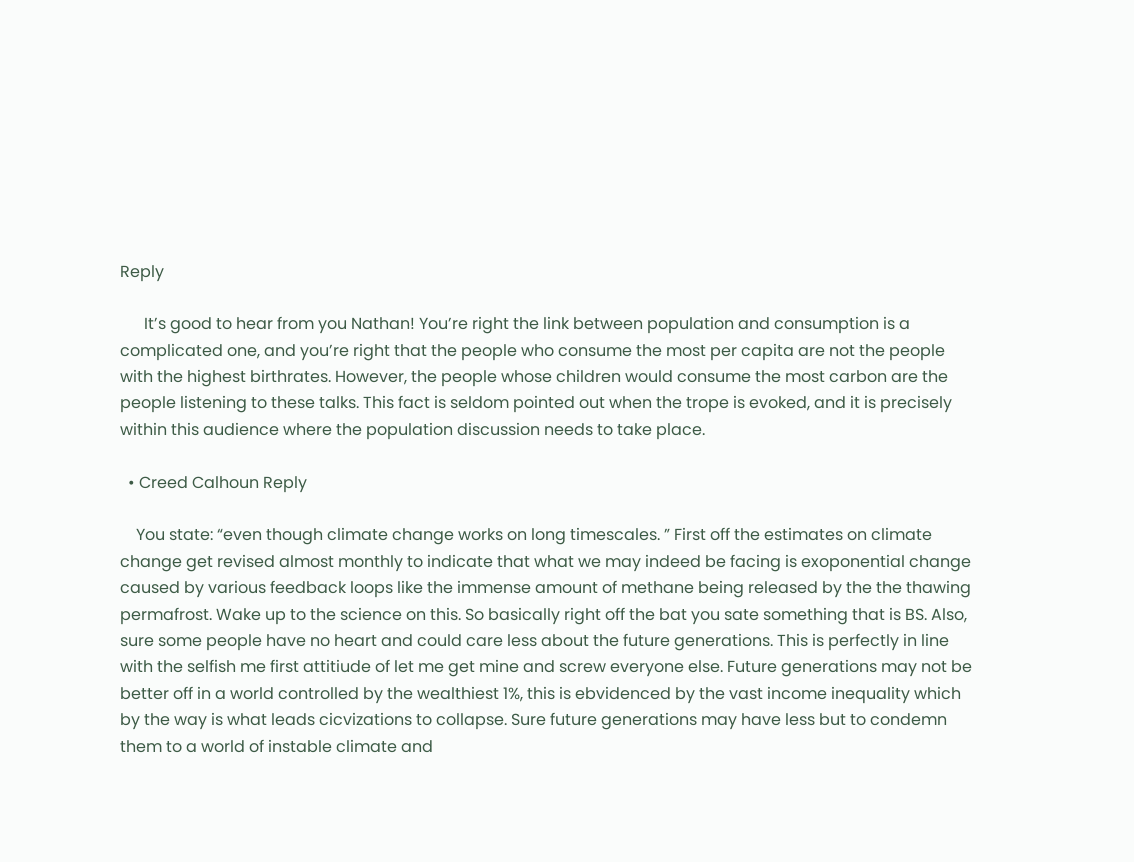Reply

      It’s good to hear from you Nathan! You’re right the link between population and consumption is a complicated one, and you’re right that the people who consume the most per capita are not the people with the highest birthrates. However, the people whose children would consume the most carbon are the people listening to these talks. This fact is seldom pointed out when the trope is evoked, and it is precisely within this audience where the population discussion needs to take place.

  • Creed Calhoun Reply

    You state: “even though climate change works on long timescales. ” First off the estimates on climate change get revised almost monthly to indicate that what we may indeed be facing is exoponential change caused by various feedback loops like the immense amount of methane being released by the the thawing permafrost. Wake up to the science on this. So basically right off the bat you sate something that is BS. Also, sure some people have no heart and could care less about the future generations. This is perfectly in line with the selfish me first attitiude of let me get mine and screw everyone else. Future generations may not be better off in a world controlled by the wealthiest 1%, this is ebvidenced by the vast income inequality which by the way is what leads cicvizations to collapse. Sure future generations may have less but to condemn them to a world of instable climate and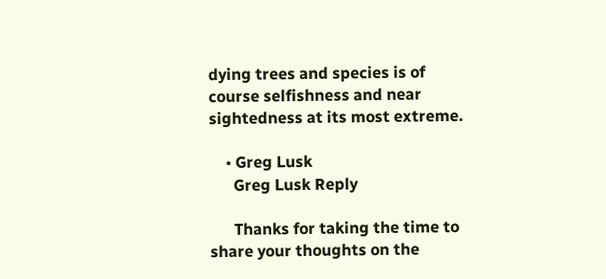dying trees and species is of course selfishness and near sightedness at its most extreme.

    • Greg Lusk
      Greg Lusk Reply

      Thanks for taking the time to share your thoughts on the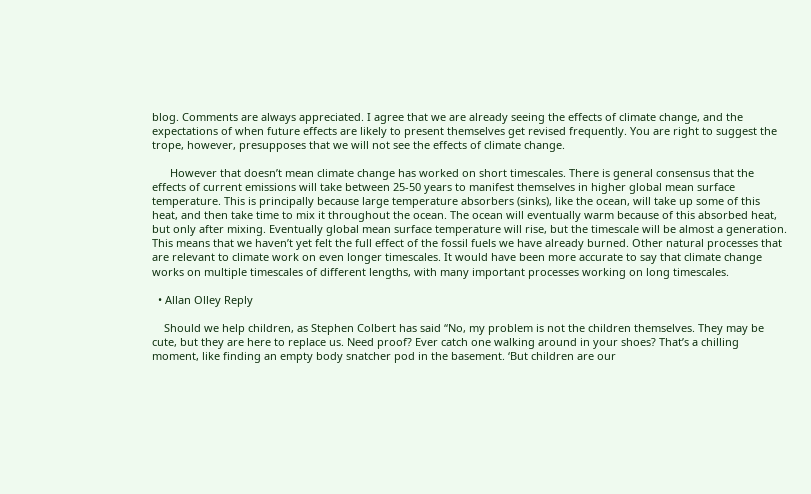blog. Comments are always appreciated. I agree that we are already seeing the effects of climate change, and the expectations of when future effects are likely to present themselves get revised frequently. You are right to suggest the trope, however, presupposes that we will not see the effects of climate change.

      However that doesn’t mean climate change has worked on short timescales. There is general consensus that the effects of current emissions will take between 25-50 years to manifest themselves in higher global mean surface temperature. This is principally because large temperature absorbers (sinks), like the ocean, will take up some of this heat, and then take time to mix it throughout the ocean. The ocean will eventually warm because of this absorbed heat, but only after mixing. Eventually global mean surface temperature will rise, but the timescale will be almost a generation. This means that we haven’t yet felt the full effect of the fossil fuels we have already burned. Other natural processes that are relevant to climate work on even longer timescales. It would have been more accurate to say that climate change works on multiple timescales of different lengths, with many important processes working on long timescales.

  • Allan Olley Reply

    Should we help children, as Stephen Colbert has said “No, my problem is not the children themselves. They may be cute, but they are here to replace us. Need proof? Ever catch one walking around in your shoes? That’s a chilling moment, like finding an empty body snatcher pod in the basement. ‘But children are our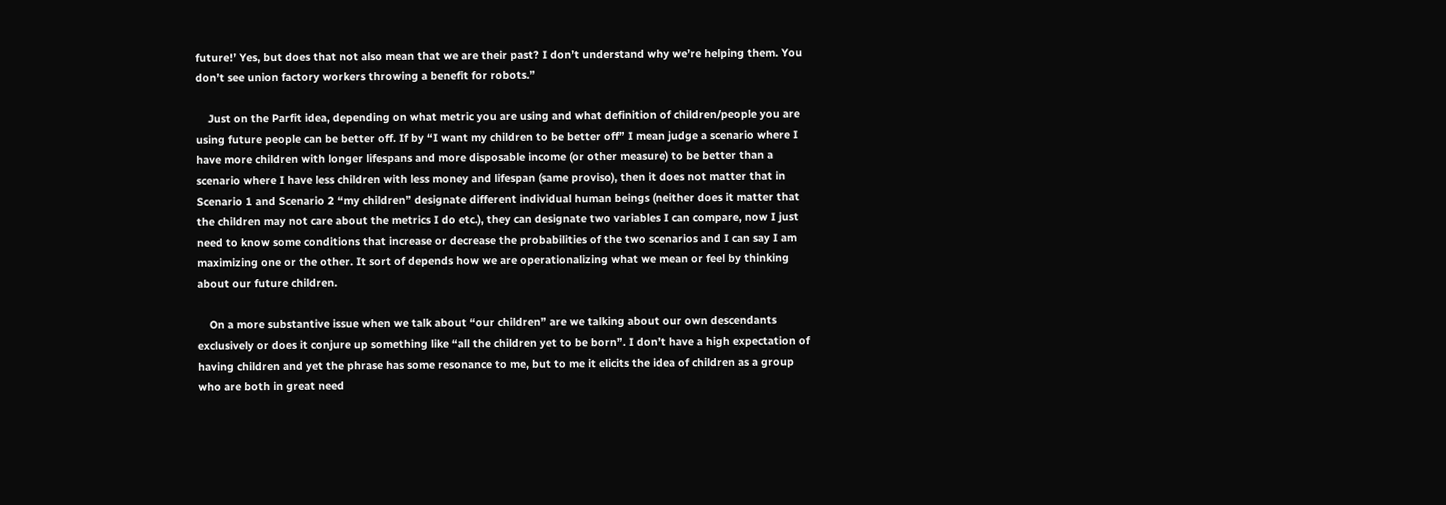future!’ Yes, but does that not also mean that we are their past? I don’t understand why we’re helping them. You don’t see union factory workers throwing a benefit for robots.”

    Just on the Parfit idea, depending on what metric you are using and what definition of children/people you are using future people can be better off. If by “I want my children to be better off” I mean judge a scenario where I have more children with longer lifespans and more disposable income (or other measure) to be better than a scenario where I have less children with less money and lifespan (same proviso), then it does not matter that in Scenario 1 and Scenario 2 “my children” designate different individual human beings (neither does it matter that the children may not care about the metrics I do etc.), they can designate two variables I can compare, now I just need to know some conditions that increase or decrease the probabilities of the two scenarios and I can say I am maximizing one or the other. It sort of depends how we are operationalizing what we mean or feel by thinking about our future children.

    On a more substantive issue when we talk about “our children” are we talking about our own descendants exclusively or does it conjure up something like “all the children yet to be born”. I don’t have a high expectation of having children and yet the phrase has some resonance to me, but to me it elicits the idea of children as a group who are both in great need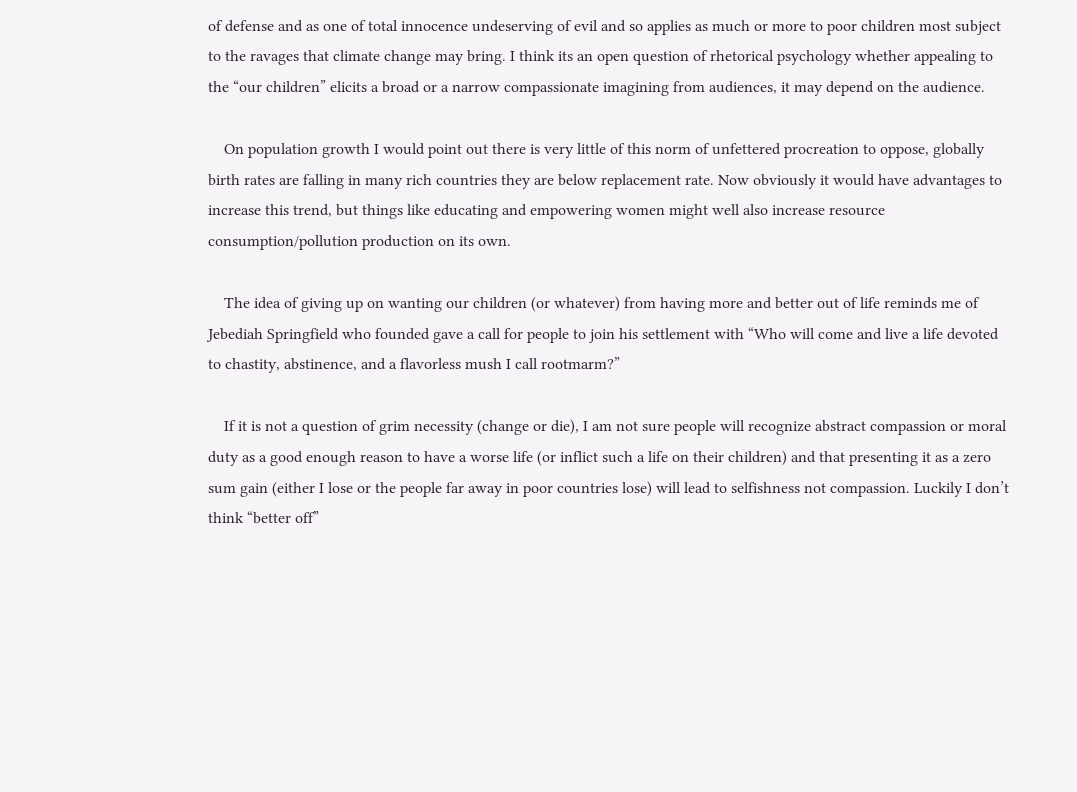of defense and as one of total innocence undeserving of evil and so applies as much or more to poor children most subject to the ravages that climate change may bring. I think its an open question of rhetorical psychology whether appealing to the “our children” elicits a broad or a narrow compassionate imagining from audiences, it may depend on the audience.

    On population growth I would point out there is very little of this norm of unfettered procreation to oppose, globally birth rates are falling in many rich countries they are below replacement rate. Now obviously it would have advantages to increase this trend, but things like educating and empowering women might well also increase resource consumption/pollution production on its own.

    The idea of giving up on wanting our children (or whatever) from having more and better out of life reminds me of Jebediah Springfield who founded gave a call for people to join his settlement with “Who will come and live a life devoted to chastity, abstinence, and a flavorless mush I call rootmarm?”

    If it is not a question of grim necessity (change or die), I am not sure people will recognize abstract compassion or moral duty as a good enough reason to have a worse life (or inflict such a life on their children) and that presenting it as a zero sum gain (either I lose or the people far away in poor countries lose) will lead to selfishness not compassion. Luckily I don’t think “better off”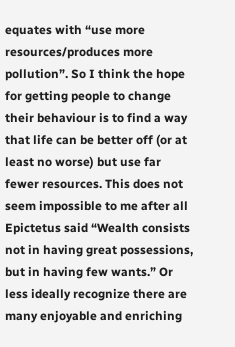equates with “use more resources/produces more pollution”. So I think the hope for getting people to change their behaviour is to find a way that life can be better off (or at least no worse) but use far fewer resources. This does not seem impossible to me after all Epictetus said “Wealth consists not in having great possessions, but in having few wants.” Or less ideally recognize there are many enjoyable and enriching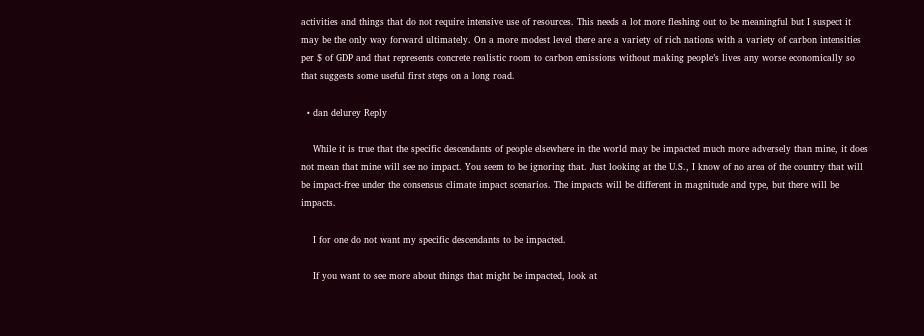activities and things that do not require intensive use of resources. This needs a lot more fleshing out to be meaningful but I suspect it may be the only way forward ultimately. On a more modest level there are a variety of rich nations with a variety of carbon intensities per $ of GDP and that represents concrete realistic room to carbon emissions without making people’s lives any worse economically so that suggests some useful first steps on a long road.

  • dan delurey Reply

    While it is true that the specific descendants of people elsewhere in the world may be impacted much more adversely than mine, it does not mean that mine will see no impact. You seem to be ignoring that. Just looking at the U.S., I know of no area of the country that will be impact-free under the consensus climate impact scenarios. The impacts will be different in magnitude and type, but there will be impacts.

    I for one do not want my specific descendants to be impacted.

    If you want to see more about things that might be impacted, look at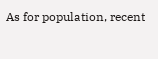As for population, recent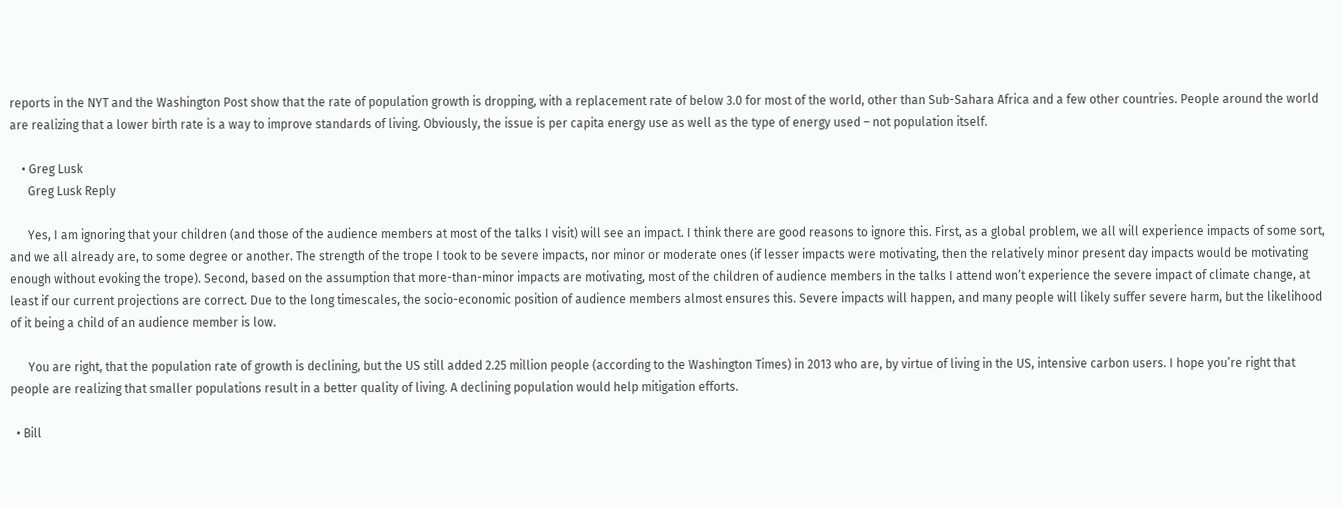reports in the NYT and the Washington Post show that the rate of population growth is dropping, with a replacement rate of below 3.0 for most of the world, other than Sub-Sahara Africa and a few other countries. People around the world are realizing that a lower birth rate is a way to improve standards of living. Obviously, the issue is per capita energy use as well as the type of energy used – not population itself.

    • Greg Lusk
      Greg Lusk Reply

      Yes, I am ignoring that your children (and those of the audience members at most of the talks I visit) will see an impact. I think there are good reasons to ignore this. First, as a global problem, we all will experience impacts of some sort, and we all already are, to some degree or another. The strength of the trope I took to be severe impacts, nor minor or moderate ones (if lesser impacts were motivating, then the relatively minor present day impacts would be motivating enough without evoking the trope). Second, based on the assumption that more-than-minor impacts are motivating, most of the children of audience members in the talks I attend won’t experience the severe impact of climate change, at least if our current projections are correct. Due to the long timescales, the socio-economic position of audience members almost ensures this. Severe impacts will happen, and many people will likely suffer severe harm, but the likelihood of it being a child of an audience member is low.

      You are right, that the population rate of growth is declining, but the US still added 2.25 million people (according to the Washington Times) in 2013 who are, by virtue of living in the US, intensive carbon users. I hope you’re right that people are realizing that smaller populations result in a better quality of living. A declining population would help mitigation efforts.

  • Bill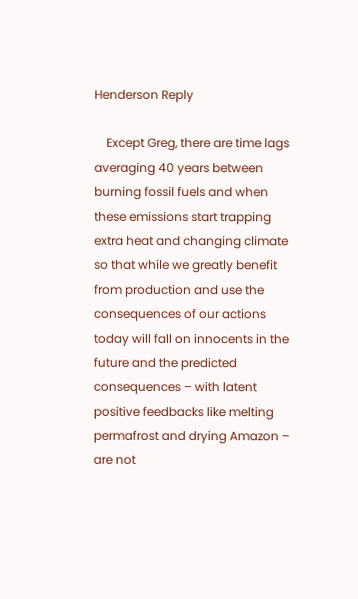Henderson Reply

    Except Greg, there are time lags averaging 40 years between burning fossil fuels and when these emissions start trapping extra heat and changing climate so that while we greatly benefit from production and use the consequences of our actions today will fall on innocents in the future and the predicted consequences – with latent positive feedbacks like melting permafrost and drying Amazon – are not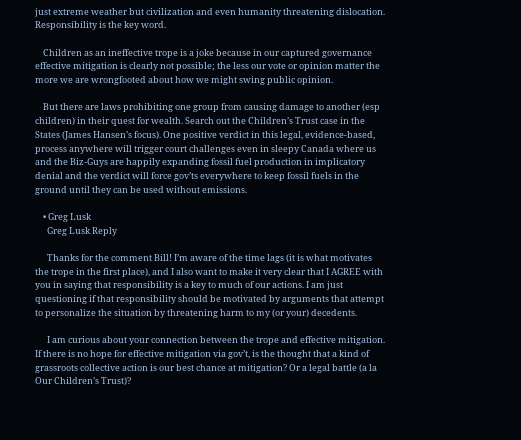just extreme weather but civilization and even humanity threatening dislocation. Responsibility is the key word.

    Children as an ineffective trope is a joke because in our captured governance effective mitigation is clearly not possible; the less our vote or opinion matter the more we are wrongfooted about how we might swing public opinion.

    But there are laws prohibiting one group from causing damage to another (esp children) in their quest for wealth. Search out the Children’s Trust case in the States (James Hansen’s focus). One positive verdict in this legal, evidence-based, process anywhere will trigger court challenges even in sleepy Canada where us and the Biz-Guys are happily expanding fossil fuel production in implicatory denial and the verdict will force gov’ts everywhere to keep fossil fuels in the ground until they can be used without emissions.

    • Greg Lusk
      Greg Lusk Reply

      Thanks for the comment Bill! I’m aware of the time lags (it is what motivates the trope in the first place), and I also want to make it very clear that I AGREE with you in saying that responsibility is a key to much of our actions. I am just questioning if that responsibility should be motivated by arguments that attempt to personalize the situation by threatening harm to my (or your) decedents.

      I am curious about your connection between the trope and effective mitigation. If there is no hope for effective mitigation via gov’t, is the thought that a kind of grassroots collective action is our best chance at mitigation? Or a legal battle (a la Our Children’s Trust)?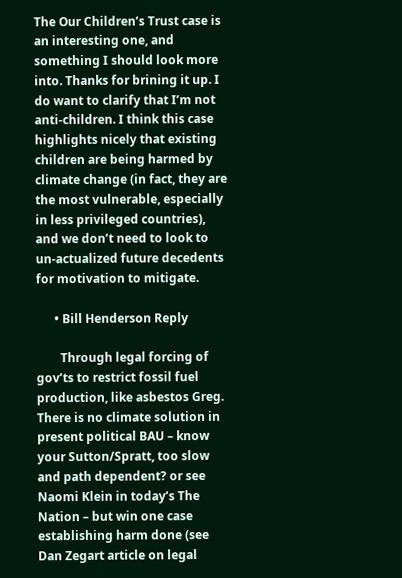The Our Children’s Trust case is an interesting one, and something I should look more into. Thanks for brining it up. I do want to clarify that I’m not anti-children. I think this case highlights nicely that existing children are being harmed by climate change (in fact, they are the most vulnerable, especially in less privileged countries), and we don’t need to look to un-actualized future decedents for motivation to mitigate.

      • Bill Henderson Reply

        Through legal forcing of gov’ts to restrict fossil fuel production, like asbestos Greg. There is no climate solution in present political BAU – know your Sutton/Spratt, too slow and path dependent? or see Naomi Klein in today’s The Nation – but win one case establishing harm done (see Dan Zegart article on legal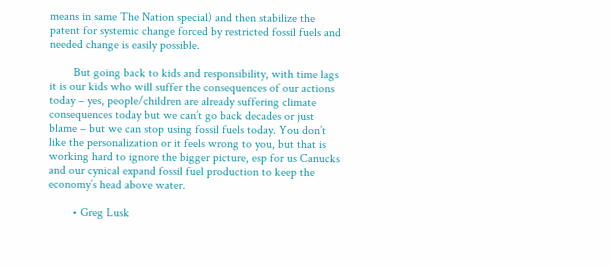means in same The Nation special) and then stabilize the patent for systemic change forced by restricted fossil fuels and needed change is easily possible.

        But going back to kids and responsibility, with time lags it is our kids who will suffer the consequences of our actions today – yes, people/children are already suffering climate consequences today but we can’t go back decades or just blame – but we can stop using fossil fuels today. You don’t like the personalization or it feels wrong to you, but that is working hard to ignore the bigger picture, esp for us Canucks and our cynical expand fossil fuel production to keep the economy’s head above water.

        • Greg Lusk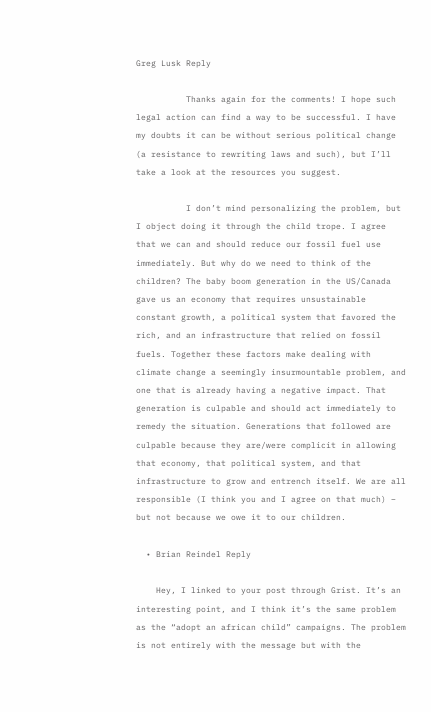Greg Lusk Reply

          Thanks again for the comments! I hope such legal action can find a way to be successful. I have my doubts it can be without serious political change (a resistance to rewriting laws and such), but I’ll take a look at the resources you suggest.

          I don’t mind personalizing the problem, but I object doing it through the child trope. I agree that we can and should reduce our fossil fuel use immediately. But why do we need to think of the children? The baby boom generation in the US/Canada gave us an economy that requires unsustainable constant growth, a political system that favored the rich, and an infrastructure that relied on fossil fuels. Together these factors make dealing with climate change a seemingly insurmountable problem, and one that is already having a negative impact. That generation is culpable and should act immediately to remedy the situation. Generations that followed are culpable because they are/were complicit in allowing that economy, that political system, and that infrastructure to grow and entrench itself. We are all responsible (I think you and I agree on that much) – but not because we owe it to our children.

  • Brian Reindel Reply

    Hey, I linked to your post through Grist. It’s an interesting point, and I think it’s the same problem as the “adopt an african child” campaigns. The problem is not entirely with the message but with the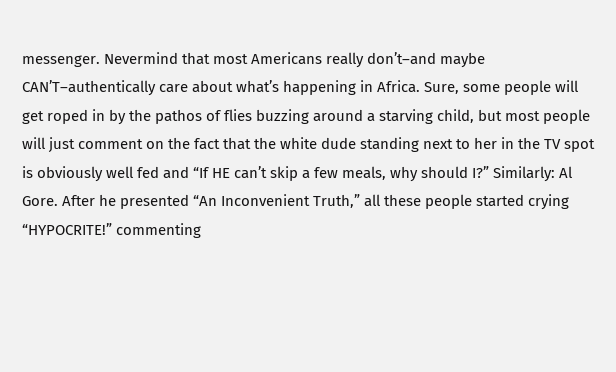messenger. Nevermind that most Americans really don’t–and maybe CAN’T–authentically care about what’s happening in Africa. Sure, some people will get roped in by the pathos of flies buzzing around a starving child, but most people will just comment on the fact that the white dude standing next to her in the TV spot is obviously well fed and “If HE can’t skip a few meals, why should I?” Similarly: Al Gore. After he presented “An Inconvenient Truth,” all these people started crying “HYPOCRITE!” commenting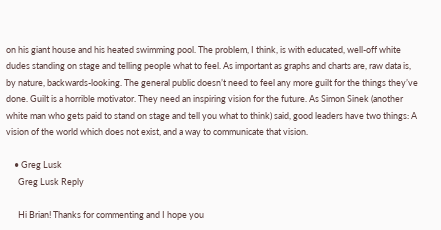on his giant house and his heated swimming pool. The problem, I think, is with educated, well-off white dudes standing on stage and telling people what to feel. As important as graphs and charts are, raw data is, by nature, backwards-looking. The general public doesn’t need to feel any more guilt for the things they’ve done. Guilt is a horrible motivator. They need an inspiring vision for the future. As Simon Sinek (another white man who gets paid to stand on stage and tell you what to think) said, good leaders have two things: A vision of the world which does not exist, and a way to communicate that vision.

    • Greg Lusk
      Greg Lusk Reply

      Hi Brian! Thanks for commenting and I hope you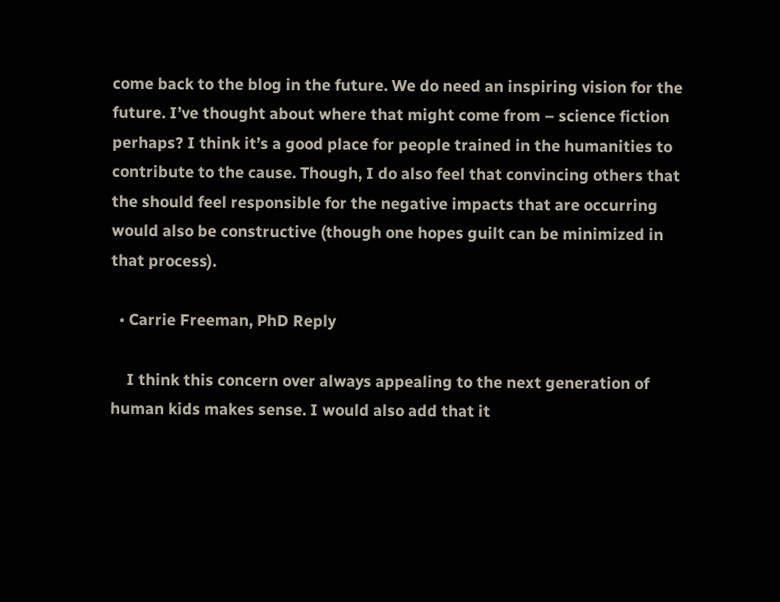come back to the blog in the future. We do need an inspiring vision for the future. I’ve thought about where that might come from – science fiction perhaps? I think it’s a good place for people trained in the humanities to contribute to the cause. Though, I do also feel that convincing others that the should feel responsible for the negative impacts that are occurring would also be constructive (though one hopes guilt can be minimized in that process).

  • Carrie Freeman, PhD Reply

    I think this concern over always appealing to the next generation of human kids makes sense. I would also add that it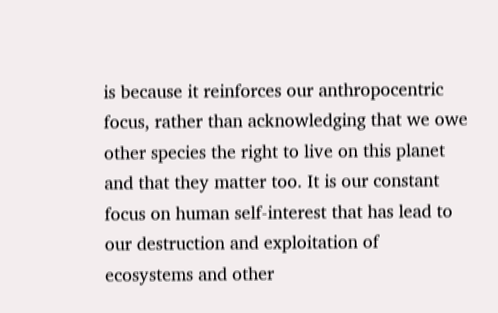is because it reinforces our anthropocentric focus, rather than acknowledging that we owe other species the right to live on this planet and that they matter too. It is our constant focus on human self-interest that has lead to our destruction and exploitation of ecosystems and other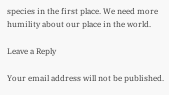species in the first place. We need more humility about our place in the world.

Leave a Reply

Your email address will not be published.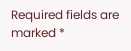Required fields are marked *